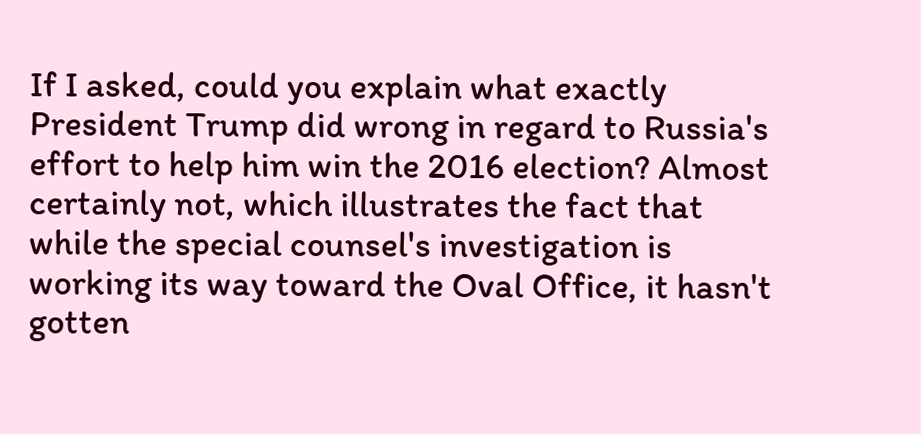If I asked, could you explain what exactly President Trump did wrong in regard to Russia's effort to help him win the 2016 election? Almost certainly not, which illustrates the fact that while the special counsel's investigation is working its way toward the Oval Office, it hasn't gotten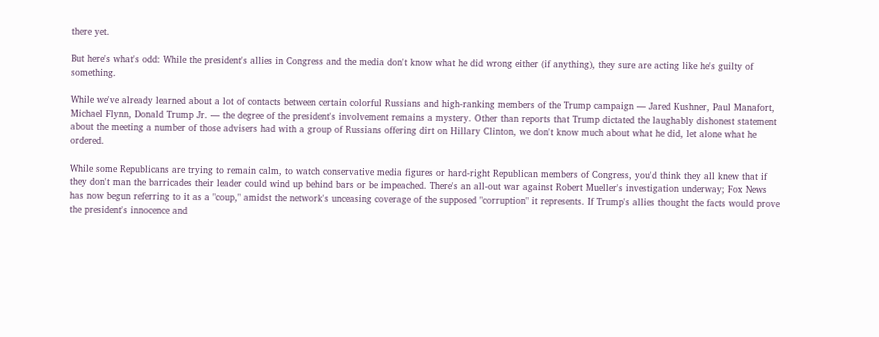there yet.

But here's what's odd: While the president's allies in Congress and the media don't know what he did wrong either (if anything), they sure are acting like he's guilty of something.

While we've already learned about a lot of contacts between certain colorful Russians and high-ranking members of the Trump campaign — Jared Kushner, Paul Manafort, Michael Flynn, Donald Trump Jr. — the degree of the president's involvement remains a mystery. Other than reports that Trump dictated the laughably dishonest statement about the meeting a number of those advisers had with a group of Russians offering dirt on Hillary Clinton, we don't know much about what he did, let alone what he ordered.

While some Republicans are trying to remain calm, to watch conservative media figures or hard-right Republican members of Congress, you'd think they all knew that if they don't man the barricades their leader could wind up behind bars or be impeached. There's an all-out war against Robert Mueller's investigation underway; Fox News has now begun referring to it as a "coup," amidst the network's unceasing coverage of the supposed "corruption" it represents. If Trump's allies thought the facts would prove the president's innocence and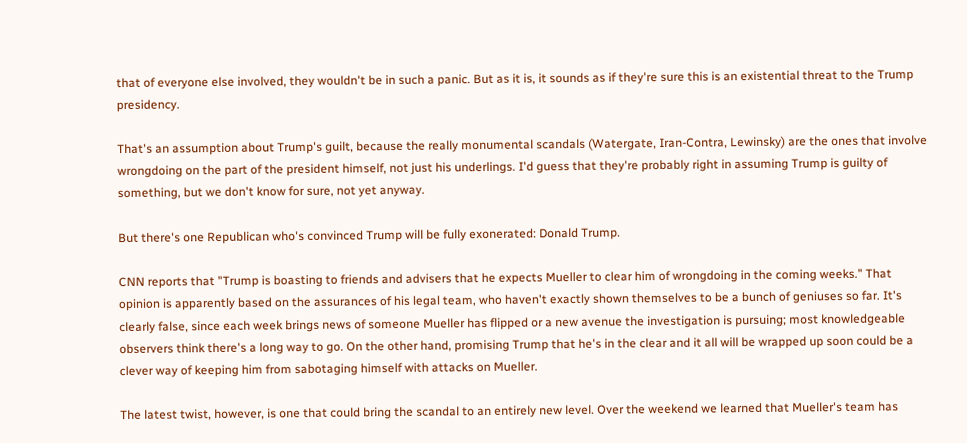that of everyone else involved, they wouldn't be in such a panic. But as it is, it sounds as if they're sure this is an existential threat to the Trump presidency.

That's an assumption about Trump's guilt, because the really monumental scandals (Watergate, Iran-Contra, Lewinsky) are the ones that involve wrongdoing on the part of the president himself, not just his underlings. I'd guess that they're probably right in assuming Trump is guilty of something, but we don't know for sure, not yet anyway.

But there's one Republican who's convinced Trump will be fully exonerated: Donald Trump.

CNN reports that "Trump is boasting to friends and advisers that he expects Mueller to clear him of wrongdoing in the coming weeks." That opinion is apparently based on the assurances of his legal team, who haven't exactly shown themselves to be a bunch of geniuses so far. It's clearly false, since each week brings news of someone Mueller has flipped or a new avenue the investigation is pursuing; most knowledgeable observers think there's a long way to go. On the other hand, promising Trump that he's in the clear and it all will be wrapped up soon could be a clever way of keeping him from sabotaging himself with attacks on Mueller.

The latest twist, however, is one that could bring the scandal to an entirely new level. Over the weekend we learned that Mueller's team has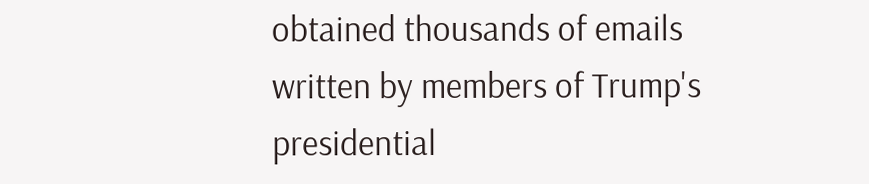obtained thousands of emails written by members of Trump's presidential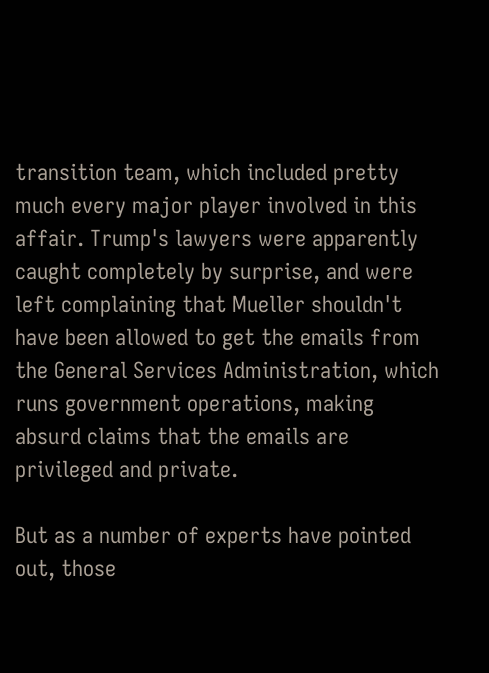transition team, which included pretty much every major player involved in this affair. Trump's lawyers were apparently caught completely by surprise, and were left complaining that Mueller shouldn't have been allowed to get the emails from the General Services Administration, which runs government operations, making absurd claims that the emails are privileged and private.

But as a number of experts have pointed out, those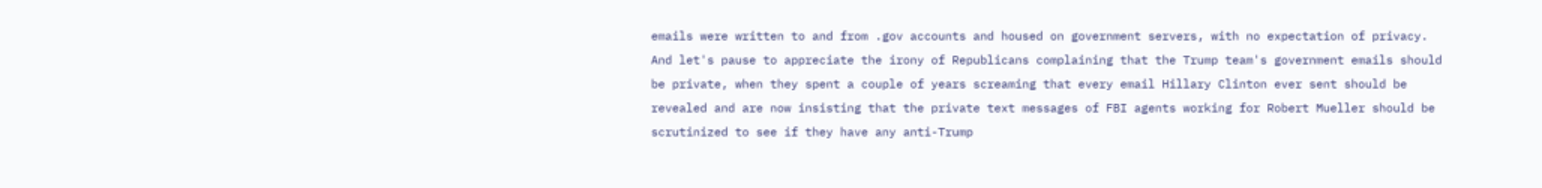emails were written to and from .gov accounts and housed on government servers, with no expectation of privacy. And let's pause to appreciate the irony of Republicans complaining that the Trump team's government emails should be private, when they spent a couple of years screaming that every email Hillary Clinton ever sent should be revealed and are now insisting that the private text messages of FBI agents working for Robert Mueller should be scrutinized to see if they have any anti-Trump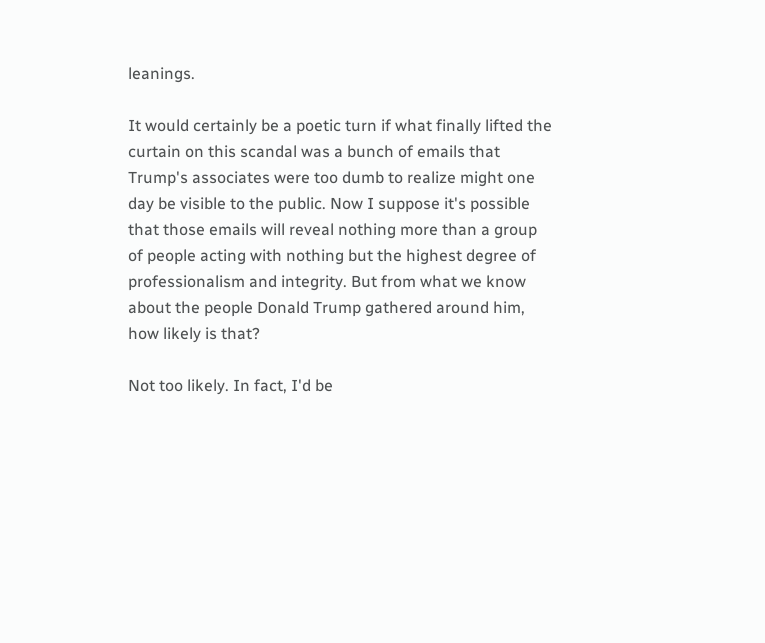leanings.

It would certainly be a poetic turn if what finally lifted the curtain on this scandal was a bunch of emails that Trump's associates were too dumb to realize might one day be visible to the public. Now I suppose it's possible that those emails will reveal nothing more than a group of people acting with nothing but the highest degree of professionalism and integrity. But from what we know about the people Donald Trump gathered around him, how likely is that?

Not too likely. In fact, I'd be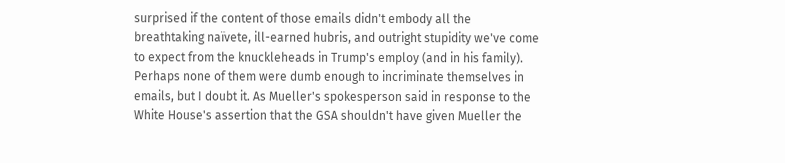surprised if the content of those emails didn't embody all the breathtaking naïvete, ill-earned hubris, and outright stupidity we've come to expect from the knuckleheads in Trump's employ (and in his family). Perhaps none of them were dumb enough to incriminate themselves in emails, but I doubt it. As Mueller's spokesperson said in response to the White House's assertion that the GSA shouldn't have given Mueller the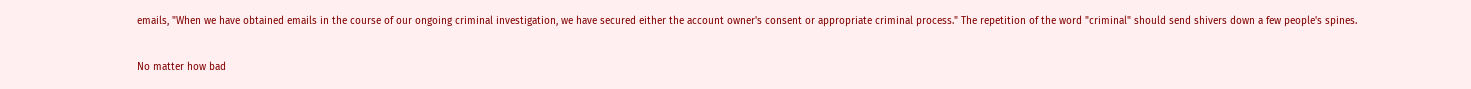emails, "When we have obtained emails in the course of our ongoing criminal investigation, we have secured either the account owner's consent or appropriate criminal process." The repetition of the word "criminal" should send shivers down a few people's spines.

No matter how bad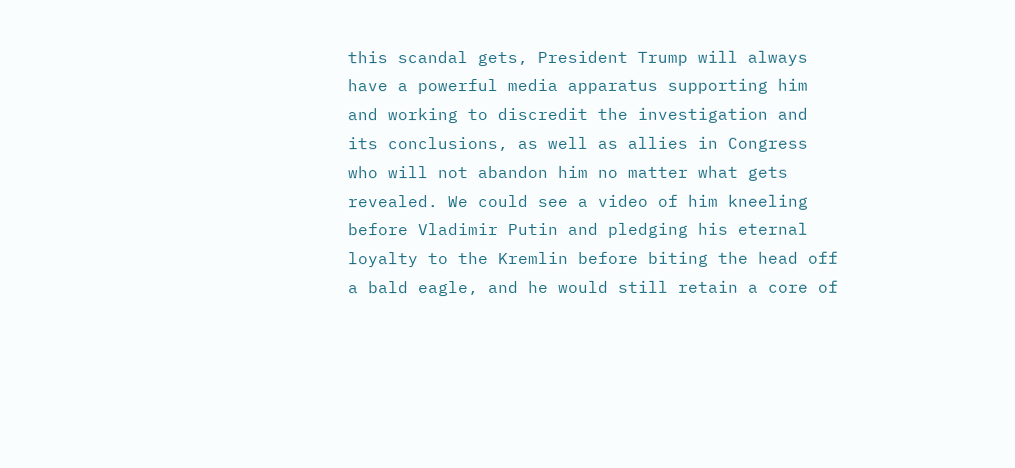this scandal gets, President Trump will always have a powerful media apparatus supporting him and working to discredit the investigation and its conclusions, as well as allies in Congress who will not abandon him no matter what gets revealed. We could see a video of him kneeling before Vladimir Putin and pledging his eternal loyalty to the Kremlin before biting the head off a bald eagle, and he would still retain a core of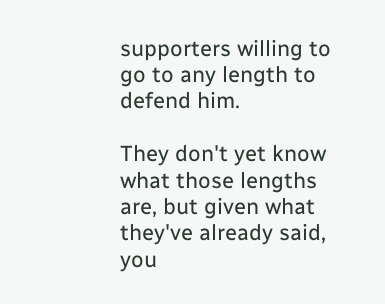supporters willing to go to any length to defend him.

They don't yet know what those lengths are, but given what they've already said, you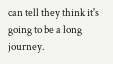can tell they think it's going to be a long journey.